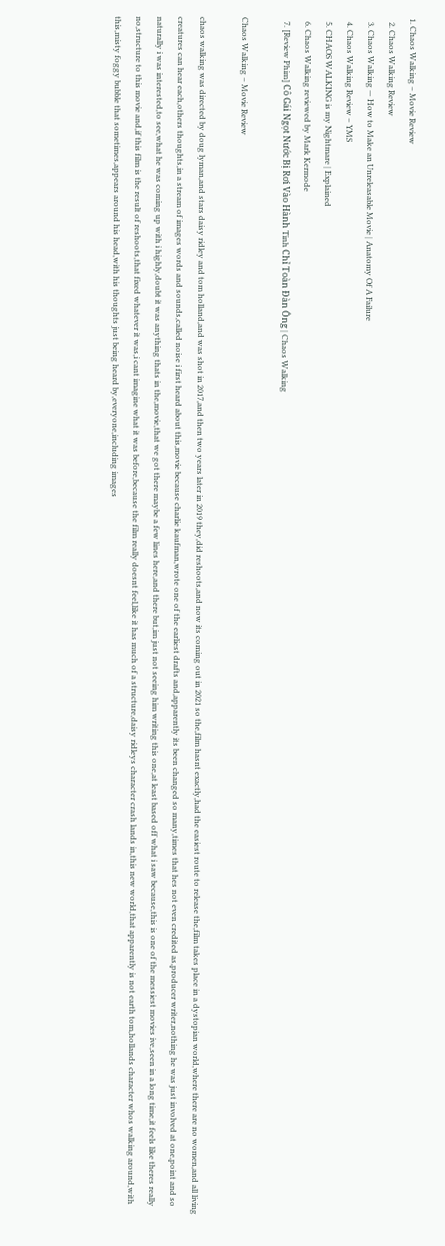1. Chaos Walking – Movie Review
  2. Chaos Walking Review
  3. Chaos Walking — How to Make an Unreleasable Movie | Anatomy Of A Failure
  4. Chaos Walking Review – YMS
  5. CHAOS WALKING is my Nightmare | Explained
  6. Chaos Walking reviewed by Mark Kermode
  7. [Review Phim] Cô Gái Ngọt Nước Bị Rơi Vào Hành Tinh Chỉ Toàn Đàn Ông | Chaos Walking

Chaos Walking – Movie Review

chaos walking was directed by doug lyman,and stars daisy ridley and tom holland,and was shot in 2017,and then two years later in 2019 they,did reshoots,and now its coming out in 2021 so the,film hasnt exactly,had the easiest route to release the,film takes place in a dystopian world,where there are no women,and all living creatures can hear each,others thoughts,in a stream of images words and sounds,called noise i first heard about this,movie because charlie kaufman,wrote one of the earliest drafts and,apparently its been changed so many,times that hes not even credited as,producer writer,nothing he was just involved at one,point and so naturally i was interested,to see,what he was coming up with i highly,doubt it was anything thats in the,movie,that we got there maybe a few lines here,and there but,im just not seeing him writing this one,at least based off what i saw because,this is one of the messiest movies ive,seen in a long time,it feels like theres really no,structure to this movie and,if this film is the result of reshoots,that fixed whatever it was,i cant imagine what it was before,because the film really doesnt feel,like it has much of a structure,daisy ridleys character crash lands in,this new world,that apparently is not earth tom,hollands character whos walking around,with this,misty foggy bubble that sometimes,appears around his head,with his thoughts just being heard by,everyone,including images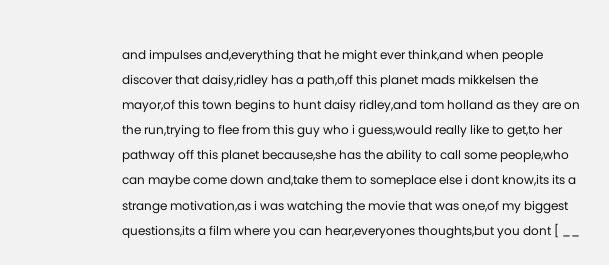and impulses and,everything that he might ever think,and when people discover that daisy,ridley has a path,off this planet mads mikkelsen the mayor,of this town begins to hunt daisy ridley,and tom holland as they are on the run,trying to flee from this guy who i guess,would really like to get,to her pathway off this planet because,she has the ability to call some people,who can maybe come down and,take them to someplace else i dont know,its its a strange motivation,as i was watching the movie that was one,of my biggest questions,its a film where you can hear,everyones thoughts,but you dont [ __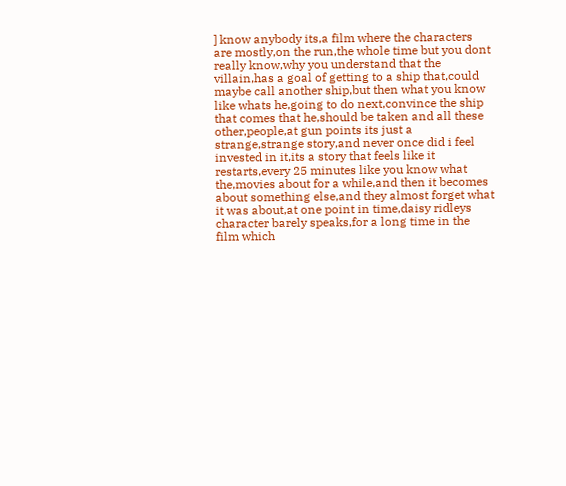] know anybody its,a film where the characters are mostly,on the run,the whole time but you dont really know,why you understand that the villain,has a goal of getting to a ship that,could maybe call another ship,but then what you know like whats he,going to do next,convince the ship that comes that he,should be taken and all these other,people,at gun points its just a strange,strange story,and never once did i feel invested in it,its a story that feels like it restarts,every 25 minutes like you know what the,movies about for a while,and then it becomes about something else,and they almost forget what it was about,at one point in time,daisy ridleys character barely speaks,for a long time in the film which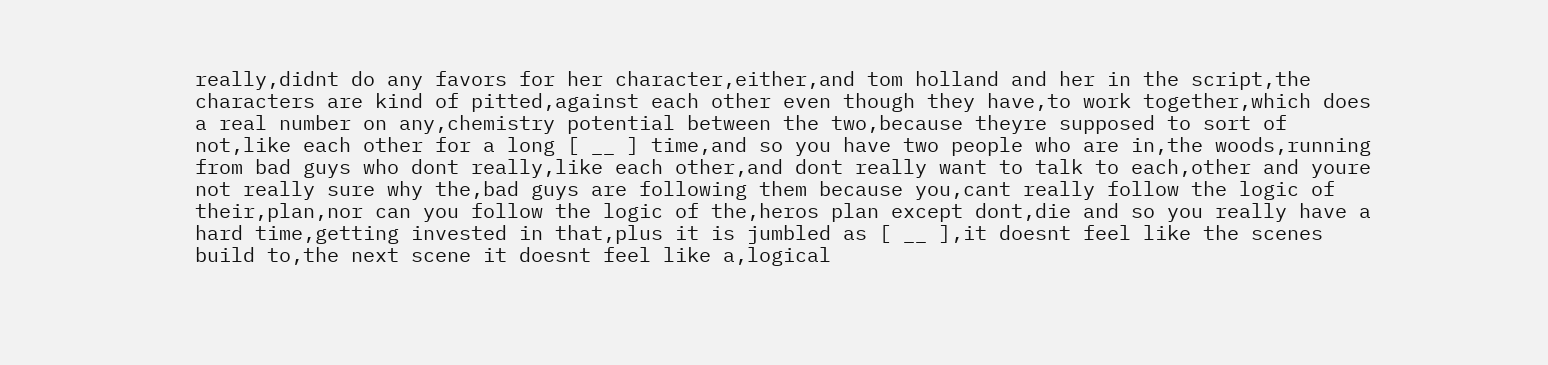really,didnt do any favors for her character,either,and tom holland and her in the script,the characters are kind of pitted,against each other even though they have,to work together,which does a real number on any,chemistry potential between the two,because theyre supposed to sort of not,like each other for a long [ __ ] time,and so you have two people who are in,the woods,running from bad guys who dont really,like each other,and dont really want to talk to each,other and youre not really sure why the,bad guys are following them because you,cant really follow the logic of their,plan,nor can you follow the logic of the,heros plan except dont,die and so you really have a hard time,getting invested in that,plus it is jumbled as [ __ ],it doesnt feel like the scenes build to,the next scene it doesnt feel like a,logical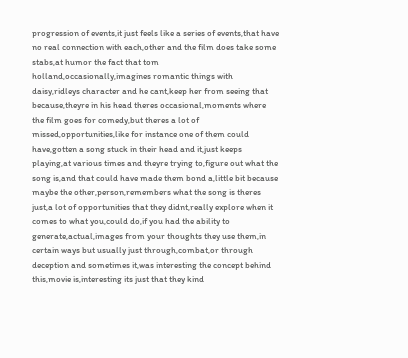progression of events,it just feels like a series of events,that have no real connection with each,other and the film does take some stabs,at humor the fact that tom holland,occasionally,imagines romantic things with daisy,ridleys character and he cant,keep her from seeing that because,theyre in his head theres occasional,moments where the film goes for comedy,but theres a lot of missed,opportunities,like for instance one of them could have,gotten a song stuck in their head and it,just keeps playing,at various times and theyre trying to,figure out what the song is,and that could have made them bond a,little bit because maybe the other,person,remembers what the song is theres just,a lot of opportunities that they didnt,really explore when it comes to what you,could do,if you had the ability to generate,actual,images from your thoughts they use them,in certain ways but usually just through,combat,or through deception and sometimes it,was interesting the concept behind this,movie is,interesting its just that they kind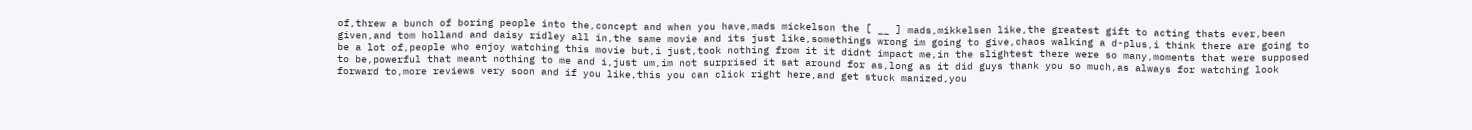of,threw a bunch of boring people into the,concept and when you have,mads mickelson the [ __ ] mads,mikkelsen like,the greatest gift to acting thats ever,been given,and tom holland and daisy ridley all in,the same movie and its just like,somethings wrong im going to give,chaos walking a d-plus,i think there are going to be a lot of,people who enjoy watching this movie but,i just,took nothing from it it didnt impact me,in the slightest there were so many,moments that were supposed to be,powerful that meant nothing to me and i,just um,im not surprised it sat around for as,long as it did guys thank you so much,as always for watching look forward to,more reviews very soon and if you like,this you can click right here,and get stuck manized,you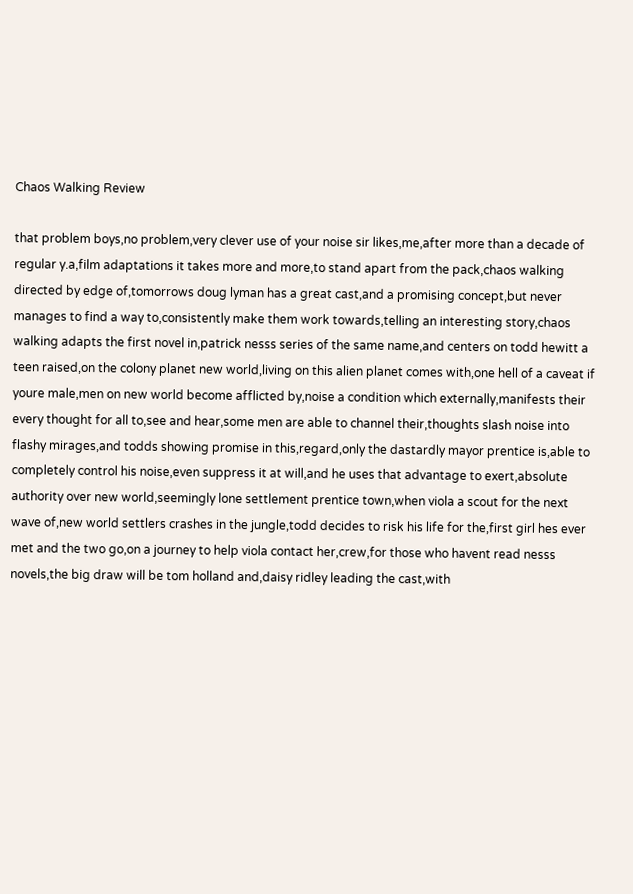Chaos Walking Review

that problem boys,no problem,very clever use of your noise sir likes,me,after more than a decade of regular y.a,film adaptations it takes more and more,to stand apart from the pack,chaos walking directed by edge of,tomorrows doug lyman has a great cast,and a promising concept,but never manages to find a way to,consistently make them work towards,telling an interesting story,chaos walking adapts the first novel in,patrick nesss series of the same name,and centers on todd hewitt a teen raised,on the colony planet new world,living on this alien planet comes with,one hell of a caveat if youre male,men on new world become afflicted by,noise a condition which externally,manifests their every thought for all to,see and hear,some men are able to channel their,thoughts slash noise into flashy mirages,and todds showing promise in this,regard,only the dastardly mayor prentice is,able to completely control his noise,even suppress it at will,and he uses that advantage to exert,absolute authority over new world,seemingly lone settlement prentice town,when viola a scout for the next wave of,new world settlers crashes in the jungle,todd decides to risk his life for the,first girl hes ever met and the two go,on a journey to help viola contact her,crew,for those who havent read nesss novels,the big draw will be tom holland and,daisy ridley leading the cast,with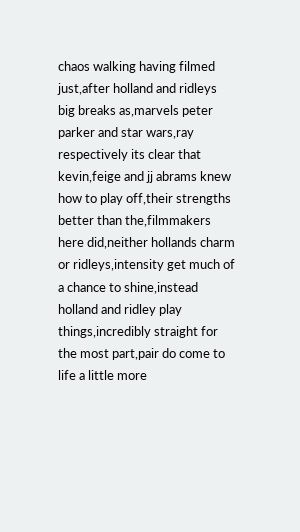chaos walking having filmed just,after holland and ridleys big breaks as,marvels peter parker and star wars,ray respectively its clear that kevin,feige and jj abrams knew how to play off,their strengths better than the,filmmakers here did,neither hollands charm or ridleys,intensity get much of a chance to shine,instead holland and ridley play things,incredibly straight for the most part,pair do come to life a little more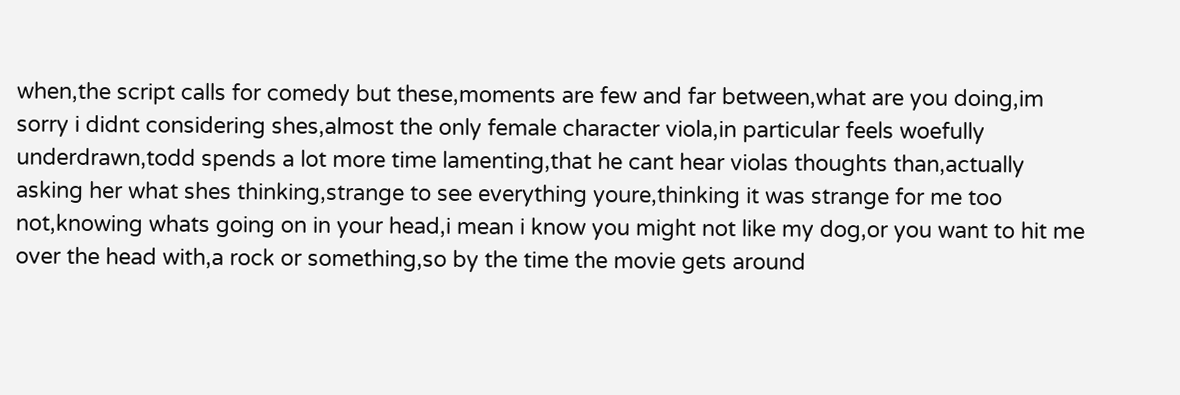when,the script calls for comedy but these,moments are few and far between,what are you doing,im sorry i didnt considering shes,almost the only female character viola,in particular feels woefully underdrawn,todd spends a lot more time lamenting,that he cant hear violas thoughts than,actually asking her what shes thinking,strange to see everything youre,thinking it was strange for me too not,knowing whats going on in your head,i mean i know you might not like my dog,or you want to hit me over the head with,a rock or something,so by the time the movie gets around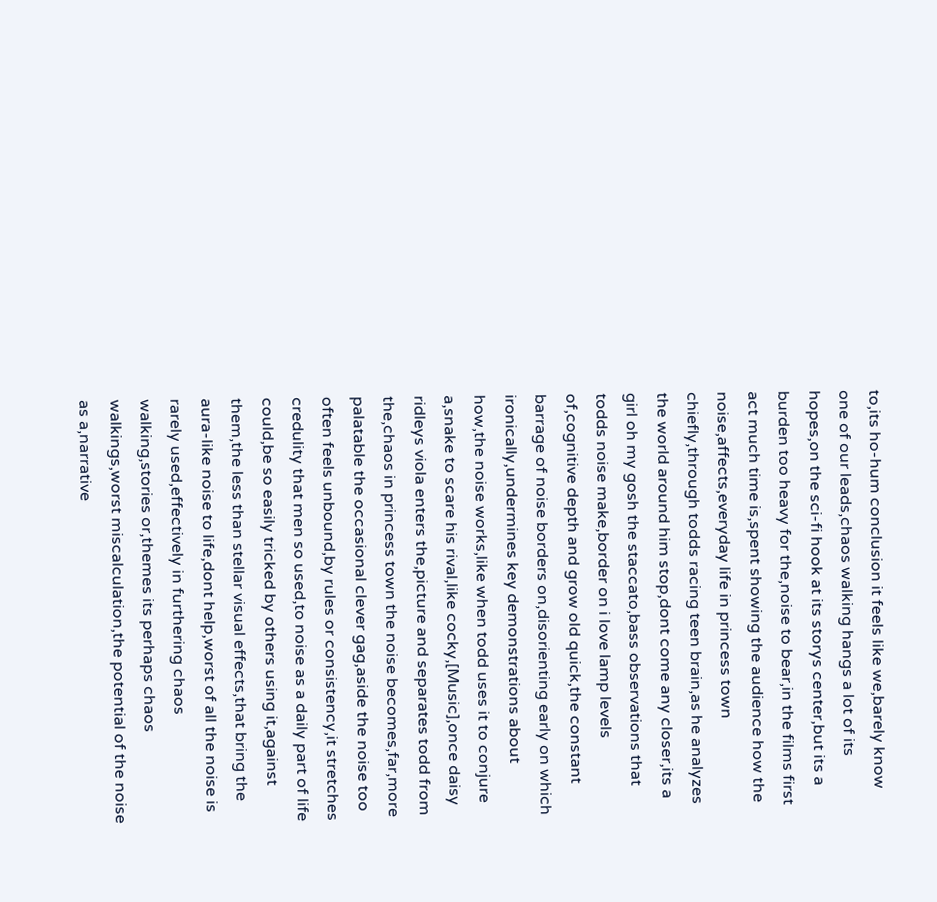to,its ho-hum conclusion it feels like we,barely know one of our leads,chaos walking hangs a lot of its hopes,on the sci-fi hook at its storys center,but its a burden too heavy for the,noise to bear,in the films first act much time is,spent showing the audience how the noise,affects,everyday life in princess town chiefly,through todds racing teen brain,as he analyzes the world around him stop,dont come any closer,its a girl oh my gosh the staccato,bass observations that todds noise make,border on i love lamp levels of,cognitive depth and grow old quick,the constant barrage of noise borders on,disorienting early on which ironically,undermines key demonstrations about how,the noise works,like when todd uses it to conjure a,snake to scare his rival,like cocky,[Music],once daisy ridleys viola enters the,picture and separates todd from the,chaos in princess town the noise becomes,far,more palatable the occasional clever gag,aside the noise too often feels unbound,by rules or consistency,it stretches credulity that men so used,to noise as a daily part of life could,be so easily tricked by others using it,against them,the less than stellar visual effects,that bring the aura-like noise to life,dont help,worst of all the noise is rarely used,effectively in furthering chaos walking,stories or,themes its perhaps chaos walkings,worst miscalculation,the potential of the noise as a,narrative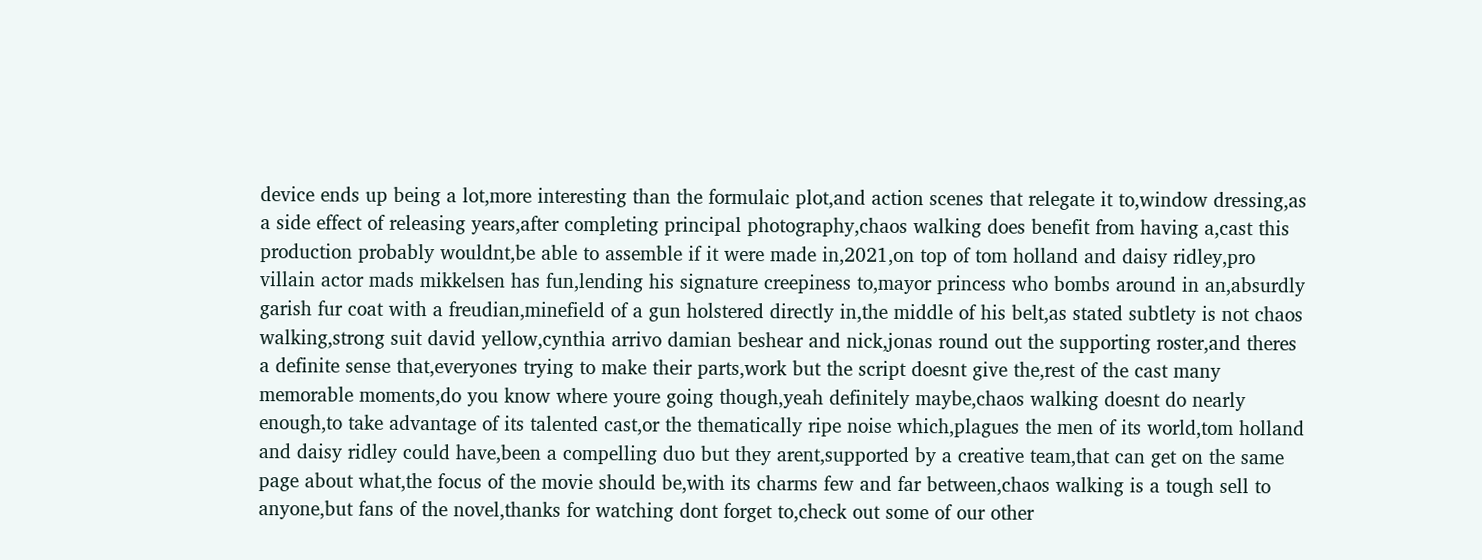device ends up being a lot,more interesting than the formulaic plot,and action scenes that relegate it to,window dressing,as a side effect of releasing years,after completing principal photography,chaos walking does benefit from having a,cast this production probably wouldnt,be able to assemble if it were made in,2021,on top of tom holland and daisy ridley,pro villain actor mads mikkelsen has fun,lending his signature creepiness to,mayor princess who bombs around in an,absurdly garish fur coat with a freudian,minefield of a gun holstered directly in,the middle of his belt,as stated subtlety is not chaos walking,strong suit david yellow,cynthia arrivo damian beshear and nick,jonas round out the supporting roster,and theres a definite sense that,everyones trying to make their parts,work but the script doesnt give the,rest of the cast many memorable moments,do you know where youre going though,yeah definitely maybe,chaos walking doesnt do nearly enough,to take advantage of its talented cast,or the thematically ripe noise which,plagues the men of its world,tom holland and daisy ridley could have,been a compelling duo but they arent,supported by a creative team,that can get on the same page about what,the focus of the movie should be,with its charms few and far between,chaos walking is a tough sell to anyone,but fans of the novel,thanks for watching dont forget to,check out some of our other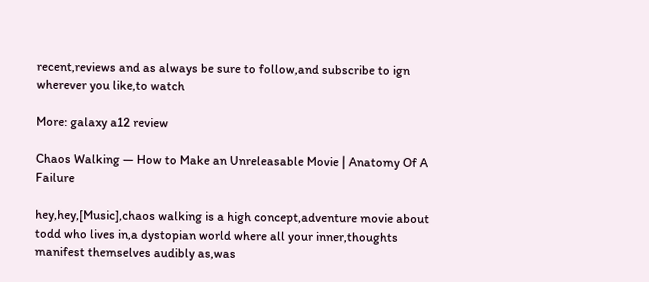recent,reviews and as always be sure to follow,and subscribe to ign wherever you like,to watch

More: galaxy a12 review

Chaos Walking — How to Make an Unreleasable Movie | Anatomy Of A Failure

hey,hey,[Music],chaos walking is a high concept,adventure movie about todd who lives in,a dystopian world where all your inner,thoughts manifest themselves audibly as,was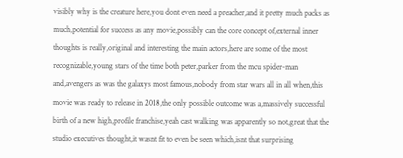visibly why is the creature here,you dont even need a preacher,and it pretty much packs as much,potential for success as any movie,possibly can the core concept of,external inner thoughts is really,original and interesting the main actors,here are some of the most recognizable,young stars of the time both peter,parker from the mcu spider-man and,avengers as was the galaxys most famous,nobody from star wars all in all when,this movie was ready to release in 2018,the only possible outcome was a,massively successful birth of a new high,profile franchise,yeah cast walking was apparently so not,great that the studio executives thought,it wasnt fit to even be seen which,isnt that surprising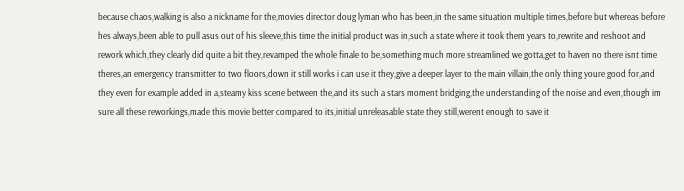because chaos,walking is also a nickname for the,movies director doug lyman who has been,in the same situation multiple times,before but whereas before hes always,been able to pull asus out of his sleeve,this time the initial product was in,such a state where it took them years to,rewrite and reshoot and rework which,they clearly did quite a bit they,revamped the whole finale to be,something much more streamlined we gotta,get to haven no there isnt time theres,an emergency transmitter to two floors,down it still works i can use it they,give a deeper layer to the main villain,the only thing youre good for,and they even for example added in a,steamy kiss scene between the,and its such a stars moment bridging,the understanding of the noise and even,though im sure all these reworkings,made this movie better compared to its,initial unreleasable state they still,werent enough to save it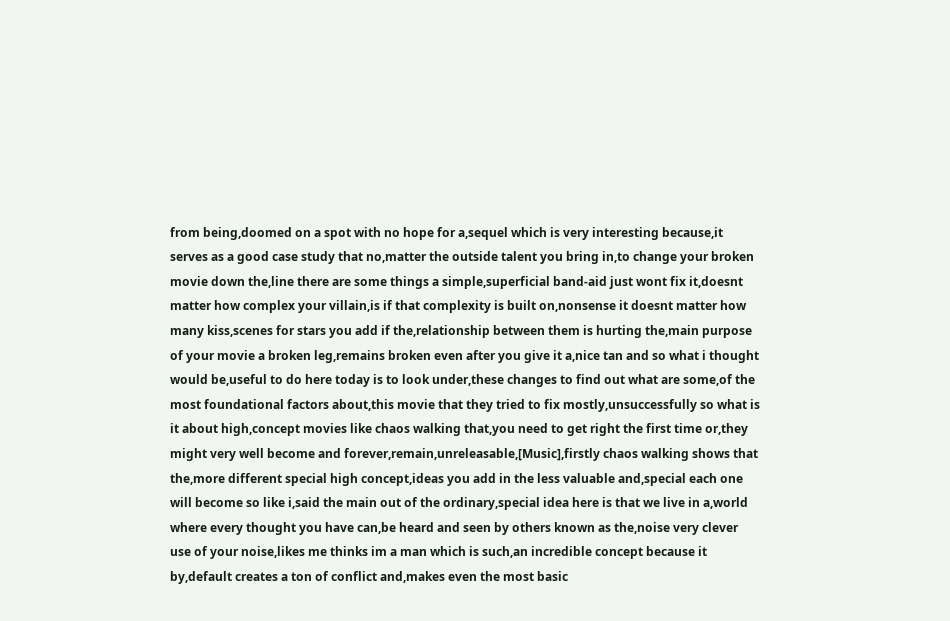from being,doomed on a spot with no hope for a,sequel which is very interesting because,it serves as a good case study that no,matter the outside talent you bring in,to change your broken movie down the,line there are some things a simple,superficial band-aid just wont fix it,doesnt matter how complex your villain,is if that complexity is built on,nonsense it doesnt matter how many kiss,scenes for stars you add if the,relationship between them is hurting the,main purpose of your movie a broken leg,remains broken even after you give it a,nice tan and so what i thought would be,useful to do here today is to look under,these changes to find out what are some,of the most foundational factors about,this movie that they tried to fix mostly,unsuccessfully so what is it about high,concept movies like chaos walking that,you need to get right the first time or,they might very well become and forever,remain,unreleasable,[Music],firstly chaos walking shows that the,more different special high concept,ideas you add in the less valuable and,special each one will become so like i,said the main out of the ordinary,special idea here is that we live in a,world where every thought you have can,be heard and seen by others known as the,noise very clever use of your noise,likes me thinks im a man which is such,an incredible concept because it by,default creates a ton of conflict and,makes even the most basic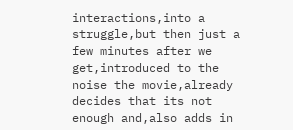interactions,into a struggle,but then just a few minutes after we get,introduced to the noise the movie,already decides that its not enough and,also adds in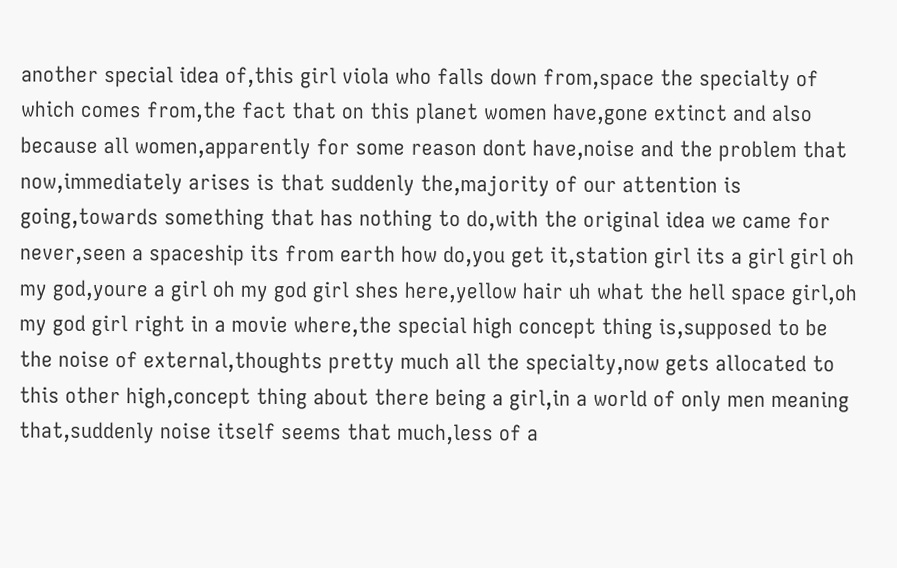another special idea of,this girl viola who falls down from,space the specialty of which comes from,the fact that on this planet women have,gone extinct and also because all women,apparently for some reason dont have,noise and the problem that now,immediately arises is that suddenly the,majority of our attention is going,towards something that has nothing to do,with the original idea we came for never,seen a spaceship its from earth how do,you get it,station girl its a girl girl oh my god,youre a girl oh my god girl shes here,yellow hair uh what the hell space girl,oh my god girl right in a movie where,the special high concept thing is,supposed to be the noise of external,thoughts pretty much all the specialty,now gets allocated to this other high,concept thing about there being a girl,in a world of only men meaning that,suddenly noise itself seems that much,less of a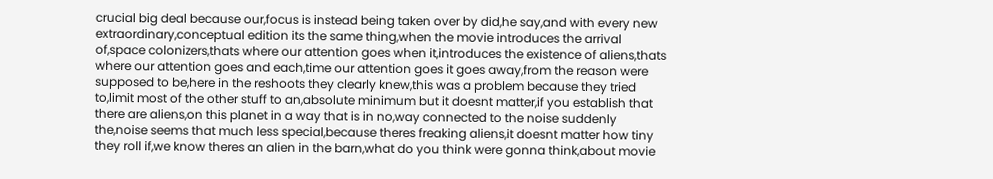crucial big deal because our,focus is instead being taken over by did,he say,and with every new extraordinary,conceptual edition its the same thing,when the movie introduces the arrival of,space colonizers,thats where our attention goes when it,introduces the existence of aliens,thats where our attention goes and each,time our attention goes it goes away,from the reason were supposed to be,here in the reshoots they clearly knew,this was a problem because they tried to,limit most of the other stuff to an,absolute minimum but it doesnt matter,if you establish that there are aliens,on this planet in a way that is in no,way connected to the noise suddenly the,noise seems that much less special,because theres freaking aliens,it doesnt matter how tiny they roll if,we know theres an alien in the barn,what do you think were gonna think,about movie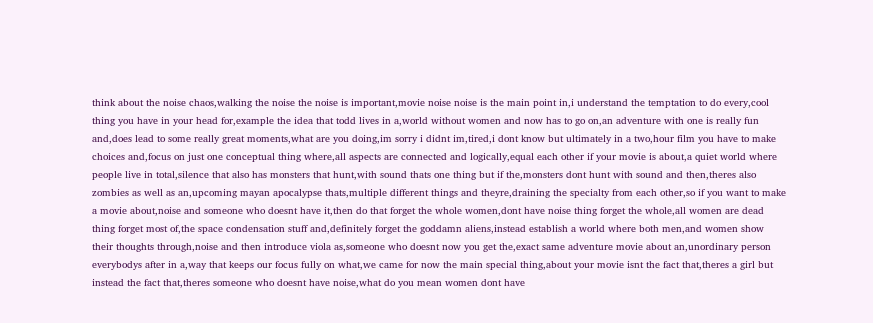think about the noise chaos,walking the noise the noise is important,movie noise noise is the main point in,i understand the temptation to do every,cool thing you have in your head for,example the idea that todd lives in a,world without women and now has to go on,an adventure with one is really fun and,does lead to some really great moments,what are you doing,im sorry i didnt im,tired,i dont know but ultimately in a two,hour film you have to make choices and,focus on just one conceptual thing where,all aspects are connected and logically,equal each other if your movie is about,a quiet world where people live in total,silence that also has monsters that hunt,with sound thats one thing but if the,monsters dont hunt with sound and then,theres also zombies as well as an,upcoming mayan apocalypse thats,multiple different things and theyre,draining the specialty from each other,so if you want to make a movie about,noise and someone who doesnt have it,then do that forget the whole women,dont have noise thing forget the whole,all women are dead thing forget most of,the space condensation stuff and,definitely forget the goddamn aliens,instead establish a world where both men,and women show their thoughts through,noise and then introduce viola as,someone who doesnt now you get the,exact same adventure movie about an,unordinary person everybodys after in a,way that keeps our focus fully on what,we came for now the main special thing,about your movie isnt the fact that,theres a girl but instead the fact that,theres someone who doesnt have noise,what do you mean women dont have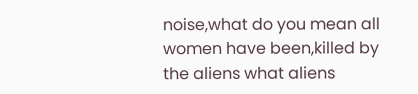noise,what do you mean all women have been,killed by the aliens what aliens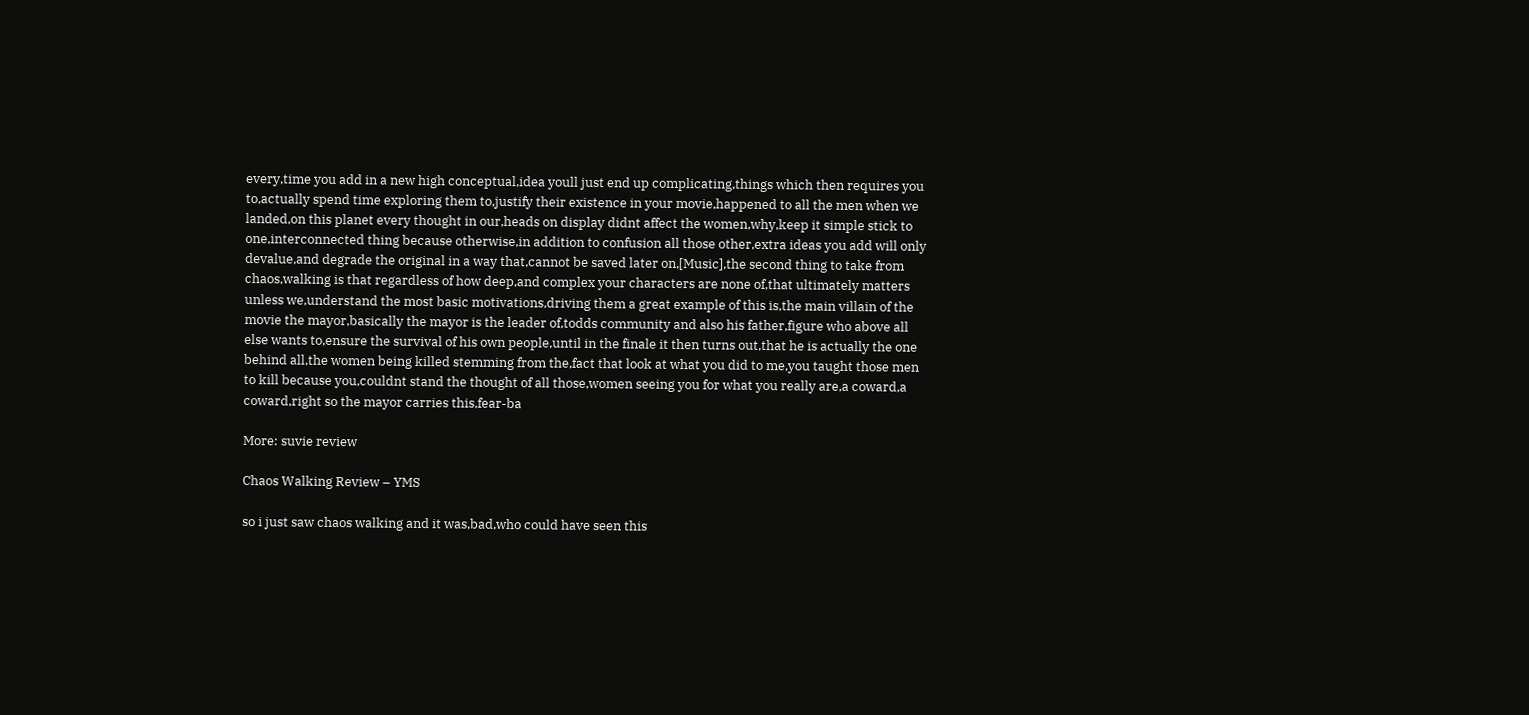every,time you add in a new high conceptual,idea youll just end up complicating,things which then requires you to,actually spend time exploring them to,justify their existence in your movie,happened to all the men when we landed,on this planet every thought in our,heads on display didnt affect the women,why,keep it simple stick to one,interconnected thing because otherwise,in addition to confusion all those other,extra ideas you add will only devalue,and degrade the original in a way that,cannot be saved later on,[Music],the second thing to take from chaos,walking is that regardless of how deep,and complex your characters are none of,that ultimately matters unless we,understand the most basic motivations,driving them a great example of this is,the main villain of the movie the mayor,basically the mayor is the leader of,todds community and also his father,figure who above all else wants to,ensure the survival of his own people,until in the finale it then turns out,that he is actually the one behind all,the women being killed stemming from the,fact that look at what you did to me,you taught those men to kill because you,couldnt stand the thought of all those,women seeing you for what you really are,a coward,a coward,right so the mayor carries this,fear-ba

More: suvie review

Chaos Walking Review – YMS

so i just saw chaos walking and it was,bad,who could have seen this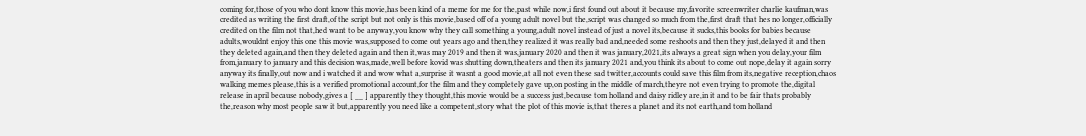coming for,those of you who dont know this movie,has been kind of a meme for me for the,past while now,i first found out about it because my,favorite screenwriter charlie kaufman,was credited as writing the first draft,of the script but not only is this movie,based off of a young adult novel but the,script was changed so much from the,first draft that hes no longer,officially credited on the film not that,hed want to be anyway,you know why they call something a young,adult novel instead of just a novel its,because it sucks,this books for babies because adults,wouldnt enjoy this one this movie was,supposed to come out years ago and then,they realized it was really bad and,needed some reshoots and then they just,delayed it and then they deleted again,and then they deleted again and then it,was may 2019 and then it was,january 2020 and then it was january,2021,its always a great sign when you delay,your film from,january to january and this decision was,made,well before kovid was shutting down,theaters and then its january 2021 and,you think its about to come out nope,delay it again sorry anyway its finally,out now and i watched it and wow what a,surprise it wasnt a good movie,at all not even these sad twitter,accounts could save this film from its,negative reception,chaos walking memes please,this is a verified promotional account,for the film and they completely gave up,on posting in the middle of march,theyre not even trying to promote the,digital release in april because nobody,gives a [ __ ] apparently they thought,this movie would be a success just,because tom holland and daisy ridley are,in it and to be fair thats probably the,reason why most people saw it but,apparently you need like a competent,story what the plot of this movie is,that theres a planet and its not earth,and tom holland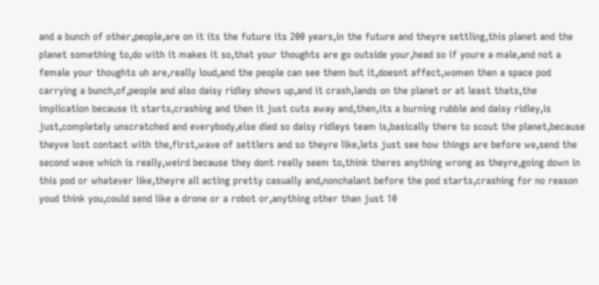and a bunch of other,people,are on it its the future its 200 years,in the future and theyre settling,this planet and the planet something to,do with it makes it so,that your thoughts are go outside your,head so if youre a male,and not a female your thoughts uh are,really loud,and the people can see them but it,doesnt affect,women then a space pod carrying a bunch,of,people and also daisy ridley shows up,and it crash,lands on the planet or at least thats,the implication because it starts,crashing and then it just cuts away and,then,its a burning rubble and daisy ridley,is just,completely unscratched and everybody,else died so daisy ridleys team is,basically there to scout the planet,because theyve lost contact with the,first,wave of settlers and so theyre like,lets just see how things are before we,send the second wave which is really,weird because they dont really seem to,think theres anything wrong as theyre,going down in this pod or whatever like,theyre all acting pretty casually and,nonchalant before the pod starts,crashing for no reason youd think you,could send like a drone or a robot or,anything other than just 10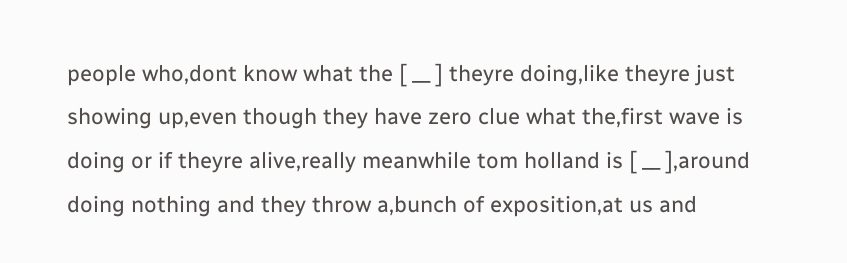people who,dont know what the [ __ ] theyre doing,like theyre just showing up,even though they have zero clue what the,first wave is doing or if theyre alive,really meanwhile tom holland is [ __ ],around doing nothing and they throw a,bunch of exposition,at us and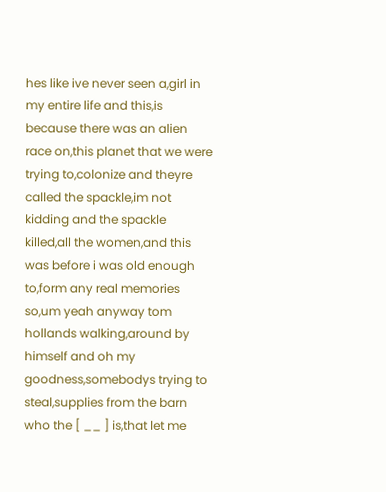hes like ive never seen a,girl in my entire life and this,is because there was an alien race on,this planet that we were trying to,colonize and theyre called the spackle,im not kidding and the spackle killed,all the women,and this was before i was old enough to,form any real memories so,um yeah anyway tom hollands walking,around by himself and oh my goodness,somebodys trying to steal,supplies from the barn who the [ __ ] is,that let me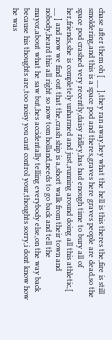chase after them oh [ __ ],they ran away,hey what the hell is this theres the,fire is still smoldering,and this is a space pod and theres,graves here graves people are dead,so the space pod crashed very recently,daisy ridley,has had enough time to bury all of her,friends,she is completely unharmed and just,running around doing all this athletic,[ __ ] and now we find out that the,crash ship is a,short walk from their town and nobody,heard this all right so now tom holland,needs to go back and tell the mayor,about what he saw but,hes accidentally telling everybody else,on the way back because his thoughts are,too noisy you cant control your,thoughts sorry,i dont know how he was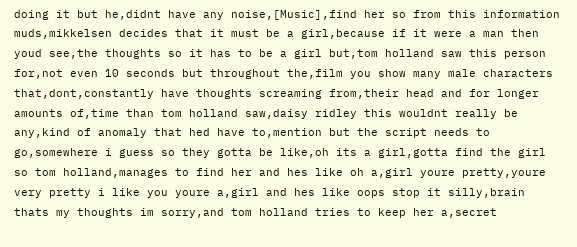doing it but he,didnt have any noise,[Music],find her so from this information muds,mikkelsen decides that it must be a girl,because if it were a man then youd see,the thoughts so it has to be a girl but,tom holland saw this person for,not even 10 seconds but throughout the,film you show many male characters that,dont,constantly have thoughts screaming from,their head and for longer amounts of,time than tom holland saw,daisy ridley this wouldnt really be any,kind of anomaly that hed have to,mention but the script needs to go,somewhere i guess so they gotta be like,oh its a girl,gotta find the girl so tom holland,manages to find her and hes like oh a,girl youre pretty,youre very pretty i like you youre a,girl and hes like oops stop it silly,brain thats my thoughts im sorry,and tom holland tries to keep her a,secret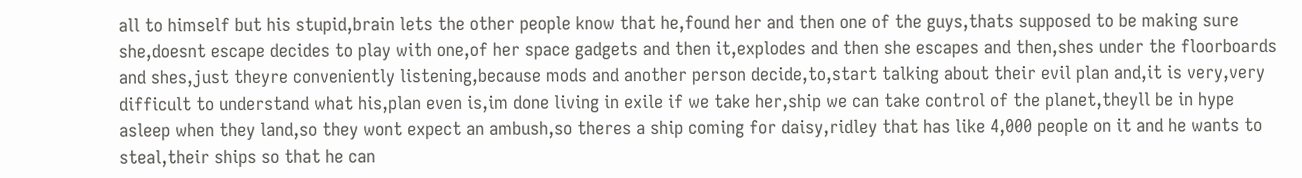all to himself but his stupid,brain lets the other people know that he,found her and then one of the guys,thats supposed to be making sure she,doesnt escape decides to play with one,of her space gadgets and then it,explodes and then she escapes and then,shes under the floorboards and shes,just theyre conveniently listening,because mods and another person decide,to,start talking about their evil plan and,it is very,very difficult to understand what his,plan even is,im done living in exile if we take her,ship we can take control of the planet,theyll be in hype asleep when they land,so they wont expect an ambush,so theres a ship coming for daisy,ridley that has like 4,000 people on it and he wants to steal,their ships so that he can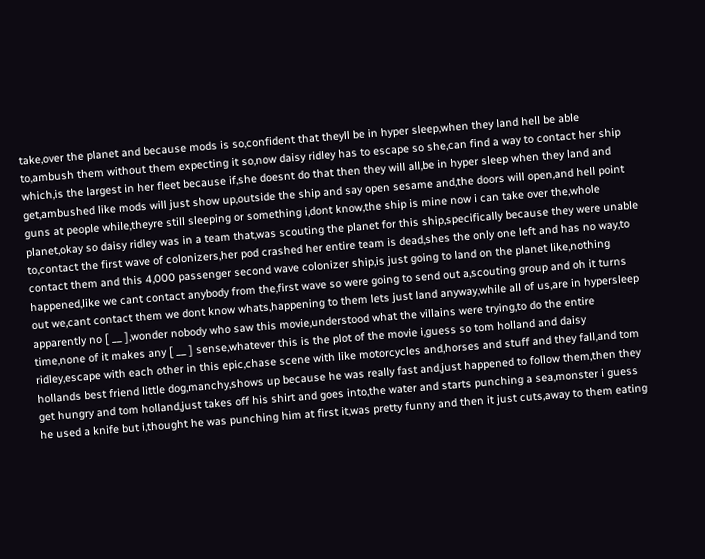take,over the planet and because mods is so,confident that theyll be in hyper sleep,when they land hell be able to,ambush them without them expecting it so,now daisy ridley has to escape so she,can find a way to contact her ship which,is the largest in her fleet because if,she doesnt do that then they will all,be in hyper sleep when they land and get,ambushed like mods will just show up,outside the ship and say open sesame and,the doors will open,and hell point guns at people while,theyre still sleeping or something i,dont know,the ship is mine now i can take over the,whole planet,okay so daisy ridley was in a team that,was scouting the planet for this ship,specifically because they were unable to,contact the first wave of colonizers,her pod crashed her entire team is dead,shes the only one left and has no way,to contact them and this 4,000 passenger second wave colonizer ship,is just going to land on the planet like,nothing happened,like we cant contact anybody from the,first wave so were going to send out a,scouting group and oh it turns out we,cant contact them we dont know whats,happening to them lets just land anyway,while all of us,are in hypersleep apparently no [ __ ],wonder nobody who saw this movie,understood what the villains were trying,to do the entire time,none of it makes any [ __ ] sense,whatever this is the plot of the movie i,guess so tom holland and daisy ridley,escape with each other in this epic,chase scene with like motorcycles and,horses and stuff and they fall,and tom hollands best friend little dog,manchy,shows up because he was really fast and,just happened to follow them,then they get hungry and tom holland,just takes off his shirt and goes into,the water and starts punching a sea,monster i guess he used a knife but i,thought he was punching him at first it,was pretty funny and then it just cuts,away to them eating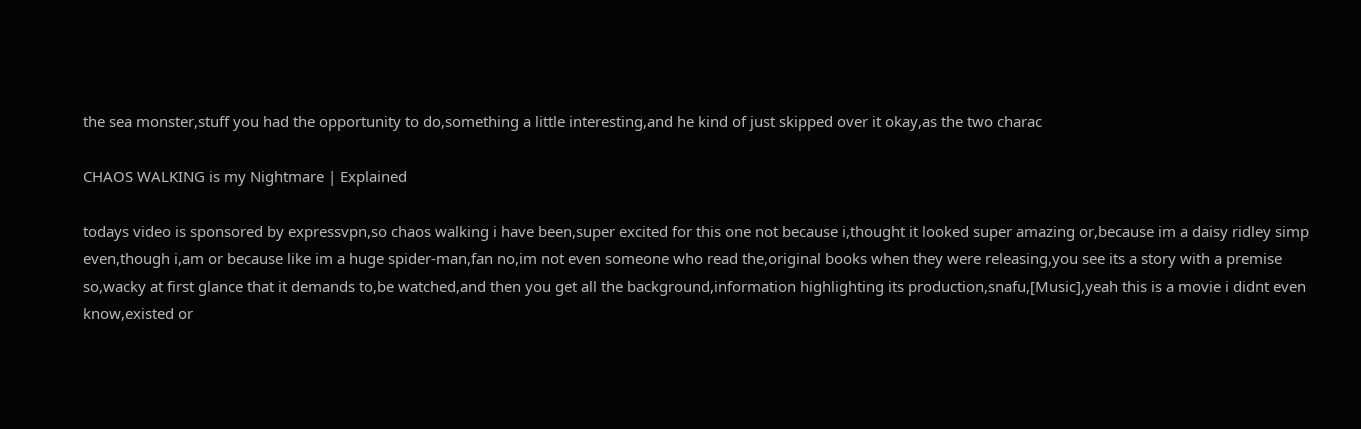the sea monster,stuff you had the opportunity to do,something a little interesting,and he kind of just skipped over it okay,as the two charac

CHAOS WALKING is my Nightmare | Explained

todays video is sponsored by expressvpn,so chaos walking i have been,super excited for this one not because i,thought it looked super amazing or,because im a daisy ridley simp even,though i,am or because like im a huge spider-man,fan no,im not even someone who read the,original books when they were releasing,you see its a story with a premise so,wacky at first glance that it demands to,be watched,and then you get all the background,information highlighting its production,snafu,[Music],yeah this is a movie i didnt even know,existed or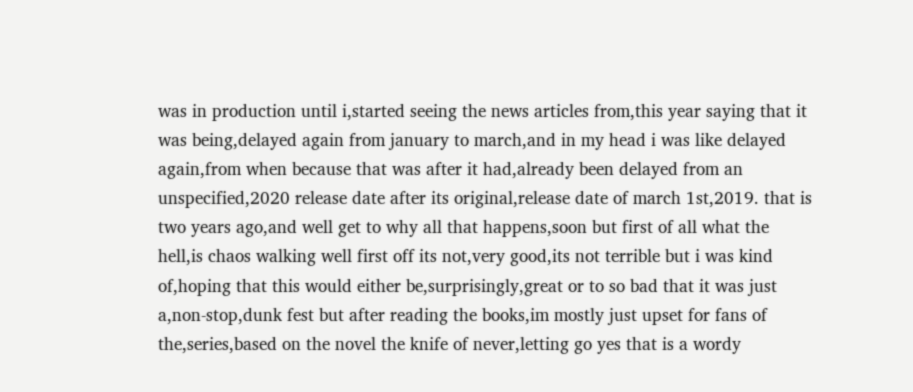was in production until i,started seeing the news articles from,this year saying that it was being,delayed again from january to march,and in my head i was like delayed again,from when because that was after it had,already been delayed from an unspecified,2020 release date after its original,release date of march 1st,2019. that is two years ago,and well get to why all that happens,soon but first of all what the hell,is chaos walking well first off its not,very good,its not terrible but i was kind of,hoping that this would either be,surprisingly,great or to so bad that it was just a,non-stop,dunk fest but after reading the books,im mostly just upset for fans of the,series,based on the novel the knife of never,letting go yes that is a wordy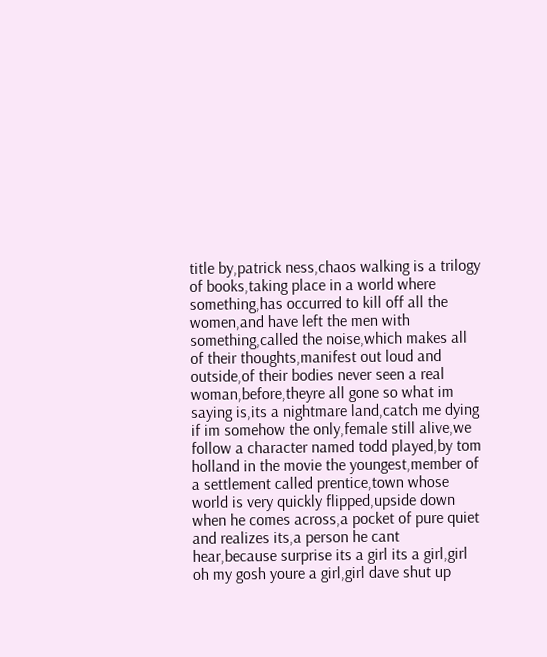title by,patrick ness,chaos walking is a trilogy of books,taking place in a world where something,has occurred to kill off all the women,and have left the men with something,called the noise,which makes all of their thoughts,manifest out loud and outside,of their bodies never seen a real woman,before,theyre all gone so what im saying is,its a nightmare land,catch me dying if im somehow the only,female still alive,we follow a character named todd played,by tom holland in the movie the youngest,member of a settlement called prentice,town whose world is very quickly flipped,upside down when he comes across,a pocket of pure quiet and realizes its,a person he cant hear,because surprise its a girl its a girl,girl oh my gosh youre a girl,girl dave shut up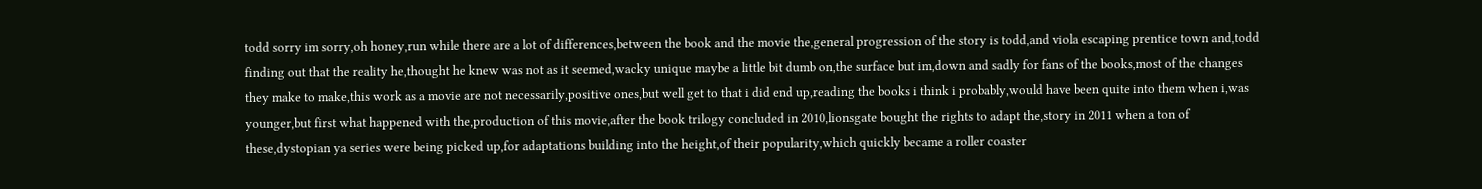todd sorry im sorry,oh honey,run while there are a lot of differences,between the book and the movie the,general progression of the story is todd,and viola escaping prentice town and,todd finding out that the reality he,thought he knew was not as it seemed,wacky unique maybe a little bit dumb on,the surface but im,down and sadly for fans of the books,most of the changes they make to make,this work as a movie are not necessarily,positive ones,but well get to that i did end up,reading the books i think i probably,would have been quite into them when i,was younger,but first what happened with the,production of this movie,after the book trilogy concluded in 2010,lionsgate bought the rights to adapt the,story in 2011 when a ton of these,dystopian ya series were being picked up,for adaptations building into the height,of their popularity,which quickly became a roller coaster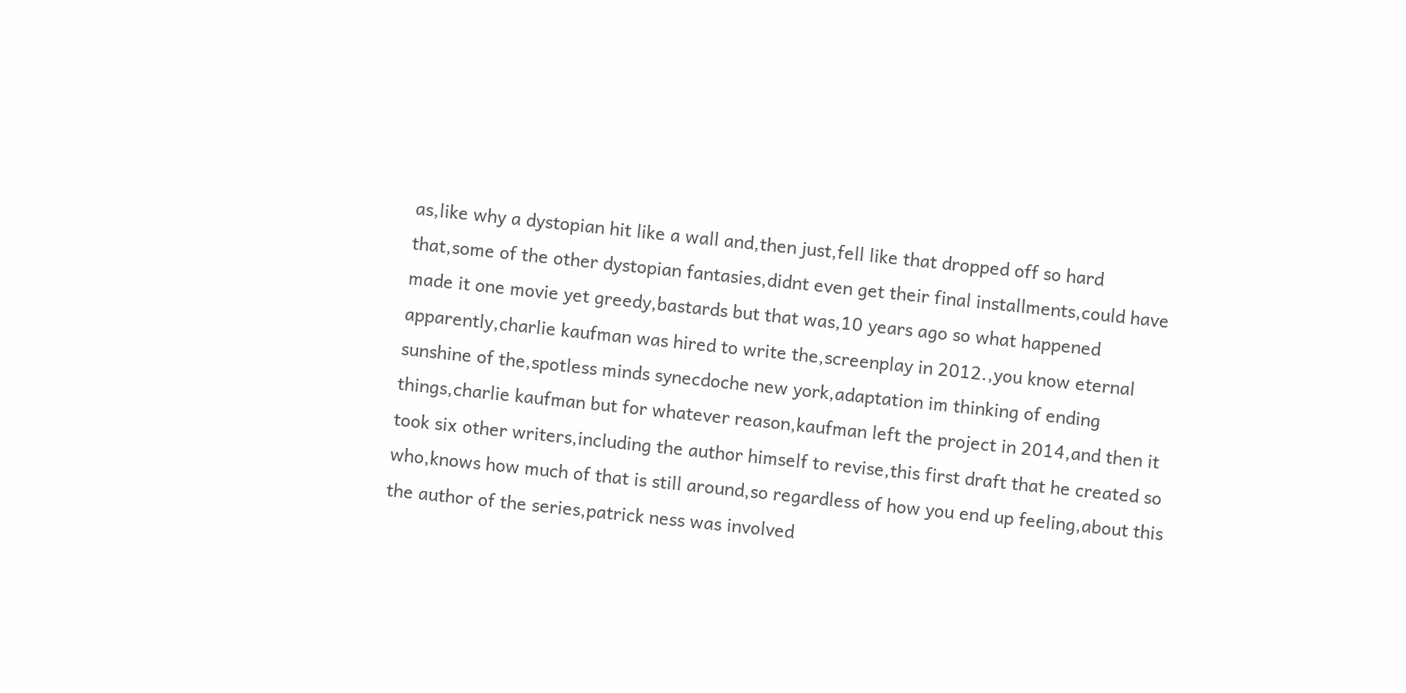as,like why a dystopian hit like a wall and,then just,fell like that dropped off so hard that,some of the other dystopian fantasies,didnt even get their final installments,could have made it one movie yet greedy,bastards but that was,10 years ago so what happened apparently,charlie kaufman was hired to write the,screenplay in 2012.,you know eternal sunshine of the,spotless minds synecdoche new york,adaptation im thinking of ending things,charlie kaufman but for whatever reason,kaufman left the project in 2014,and then it took six other writers,including the author himself to revise,this first draft that he created so who,knows how much of that is still around,so regardless of how you end up feeling,about this the author of the series,patrick ness was involved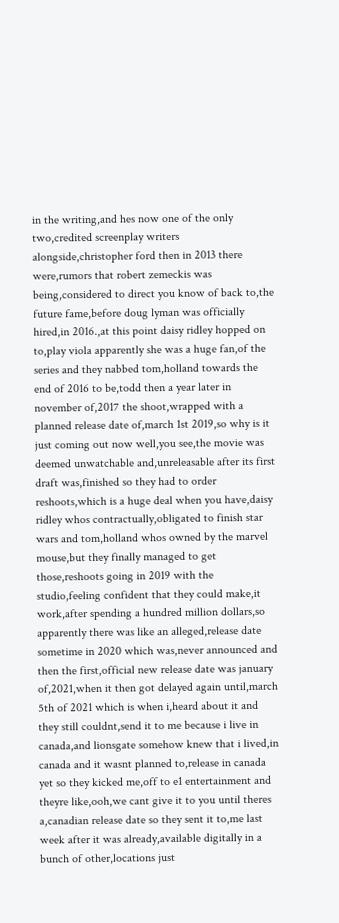in the writing,and hes now one of the only two,credited screenplay writers alongside,christopher ford then in 2013 there were,rumors that robert zemeckis was being,considered to direct you know of back to,the future fame,before doug lyman was officially hired,in 2016.,at this point daisy ridley hopped on to,play viola apparently she was a huge fan,of the series and they nabbed tom,holland towards the end of 2016 to be,todd then a year later in november of,2017 the shoot,wrapped with a planned release date of,march 1st 2019,so why is it just coming out now well,you see,the movie was deemed unwatchable and,unreleasable after its first draft was,finished so they had to order reshoots,which is a huge deal when you have,daisy ridley whos contractually,obligated to finish star wars and tom,holland whos owned by the marvel mouse,but they finally managed to get those,reshoots going in 2019 with the studio,feeling confident that they could make,it work,after spending a hundred million dollars,so apparently there was like an alleged,release date sometime in 2020 which was,never announced and then the first,official new release date was january of,2021,when it then got delayed again until,march 5th of 2021 which is when i,heard about it and they still couldnt,send it to me because i live in canada,and lionsgate somehow knew that i lived,in canada and it wasnt planned to,release in canada yet so they kicked me,off to e1 entertainment and theyre like,ooh,we cant give it to you until theres a,canadian release date so they sent it to,me last week after it was already,available digitally in a bunch of other,locations just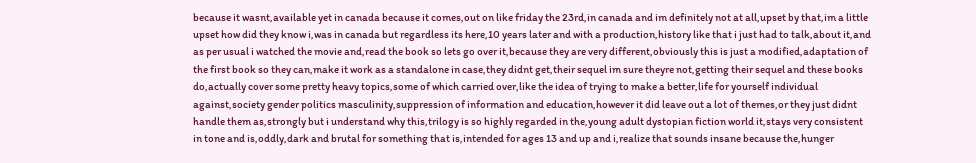because it wasnt,available yet in canada because it comes,out on like friday the 23rd,in canada and im definitely not at all,upset by that,im a little upset how did they know i,was in canada but regardless its here,10 years later and with a production,history like that i just had to talk,about it,and as per usual i watched the movie and,read the book so lets go over it,because they are very different,obviously this is just a modified,adaptation of the first book so they can,make it work as a standalone in case,they didnt get,their sequel im sure theyre not,getting their sequel and these books do,actually cover some pretty heavy topics,some of which carried over,like the idea of trying to make a better,life for yourself individual against,society gender politics masculinity,suppression of information and education,however it did leave out a lot of themes,or they just didnt handle them as,strongly but i understand why this,trilogy is so highly regarded in the,young adult dystopian fiction world it,stays very consistent in tone and is,oddly,dark and brutal for something that is,intended for ages 13 and up and i,realize that sounds insane because the,hunger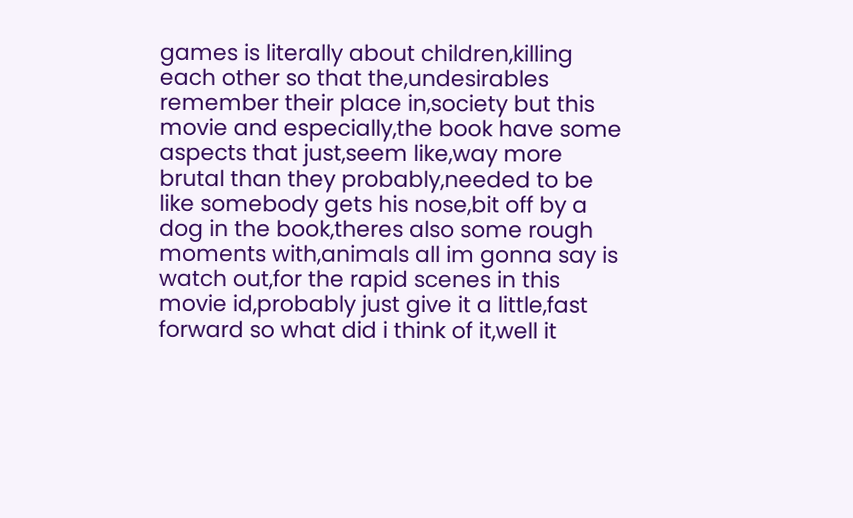games is literally about children,killing each other so that the,undesirables remember their place in,society but this movie and especially,the book have some aspects that just,seem like,way more brutal than they probably,needed to be like somebody gets his nose,bit off by a dog in the book,theres also some rough moments with,animals all im gonna say is watch out,for the rapid scenes in this movie id,probably just give it a little,fast forward so what did i think of it,well it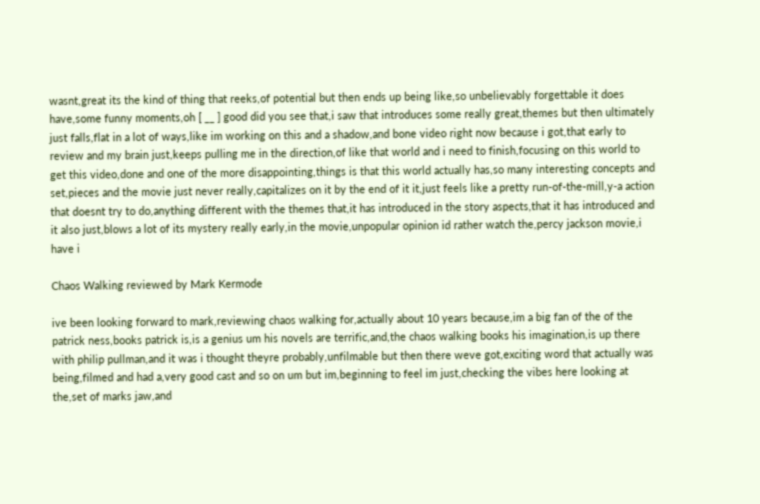wasnt,great its the kind of thing that reeks,of potential but then ends up being like,so unbelievably forgettable it does have,some funny moments,oh [ __ ] good did you see that,i saw that introduces some really great,themes but then ultimately just falls,flat in a lot of ways,like im working on this and a shadow,and bone video right now because i got,that early to review and my brain just,keeps pulling me in the direction,of like that world and i need to finish,focusing on this world to get this video,done and one of the more disappointing,things is that this world actually has,so many interesting concepts and set,pieces and the movie just never really,capitalizes on it by the end of it it,just feels like a pretty run-of-the-mill,y-a action that doesnt try to do,anything different with the themes that,it has introduced in the story aspects,that it has introduced and it also just,blows a lot of its mystery really early,in the movie,unpopular opinion id rather watch the,percy jackson movie,i have i

Chaos Walking reviewed by Mark Kermode

ive been looking forward to mark,reviewing chaos walking for,actually about 10 years because,im a big fan of the of the patrick ness,books patrick is,is a genius um his novels are terrific,and,the chaos walking books his imagination,is up there with philip pullman,and it was i thought theyre probably,unfilmable but then there weve got,exciting word that actually was being,filmed and had a,very good cast and so on um but im,beginning to feel im just,checking the vibes here looking at the,set of marks jaw,and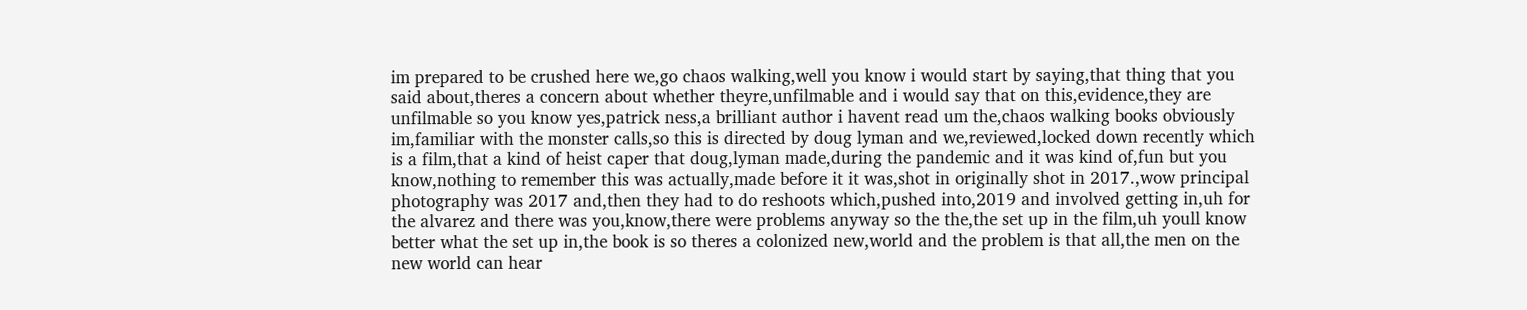im prepared to be crushed here we,go chaos walking,well you know i would start by saying,that thing that you said about,theres a concern about whether theyre,unfilmable and i would say that on this,evidence,they are unfilmable so you know yes,patrick ness,a brilliant author i havent read um the,chaos walking books obviously im,familiar with the monster calls,so this is directed by doug lyman and we,reviewed,locked down recently which is a film,that a kind of heist caper that doug,lyman made,during the pandemic and it was kind of,fun but you know,nothing to remember this was actually,made before it it was,shot in originally shot in 2017.,wow principal photography was 2017 and,then they had to do reshoots which,pushed into,2019 and involved getting in,uh for the alvarez and there was you,know,there were problems anyway so the the,the set up in the film,uh youll know better what the set up in,the book is so theres a colonized new,world and the problem is that all,the men on the new world can hear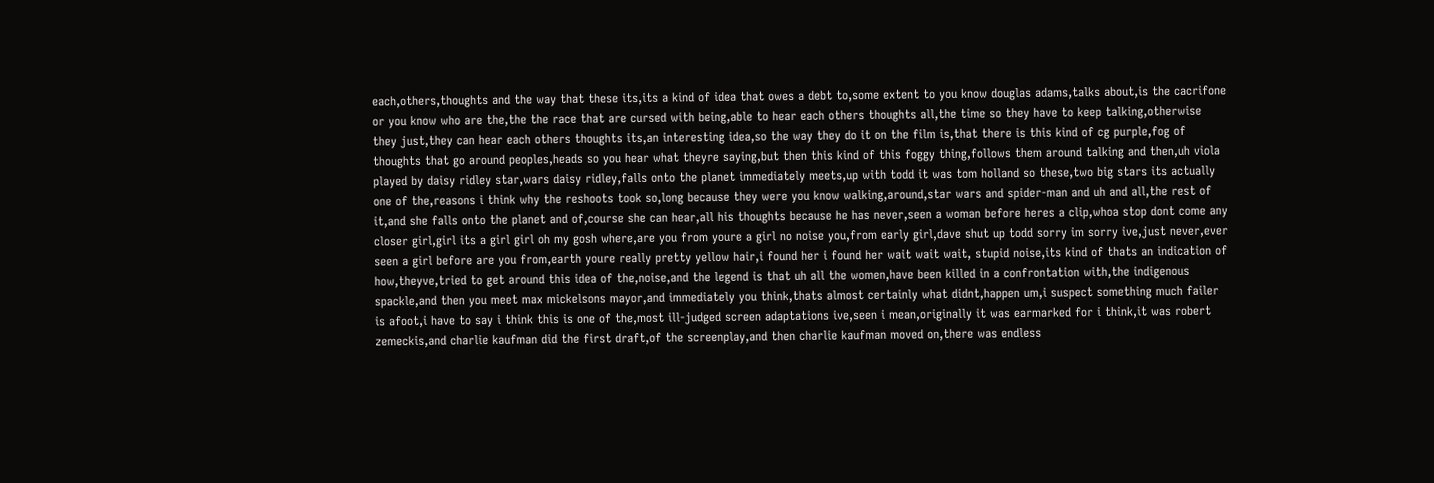each,others,thoughts and the way that these its,its a kind of idea that owes a debt to,some extent to you know douglas adams,talks about,is the cacrifone or you know who are the,the the race that are cursed with being,able to hear each others thoughts all,the time so they have to keep talking,otherwise they just,they can hear each others thoughts its,an interesting idea,so the way they do it on the film is,that there is this kind of cg purple,fog of thoughts that go around peoples,heads so you hear what theyre saying,but then this kind of this foggy thing,follows them around talking and then,uh viola played by daisy ridley star,wars daisy ridley,falls onto the planet immediately meets,up with todd it was tom holland so these,two big stars its actually one of the,reasons i think why the reshoots took so,long because they were you know walking,around,star wars and spider-man and uh and all,the rest of it,and she falls onto the planet and of,course she can hear,all his thoughts because he has never,seen a woman before heres a clip,whoa stop dont come any closer girl,girl its a girl girl oh my gosh where,are you from youre a girl no noise you,from early girl,dave shut up todd sorry im sorry ive,just never,ever seen a girl before are you from,earth youre really pretty yellow hair,i found her i found her wait wait wait, stupid noise,its kind of thats an indication of how,theyve,tried to get around this idea of the,noise,and the legend is that uh all the women,have been killed in a confrontation with,the indigenous spackle,and then you meet max mickelsons mayor,and immediately you think,thats almost certainly what didnt,happen um,i suspect something much failer is afoot,i have to say i think this is one of the,most ill-judged screen adaptations ive,seen i mean,originally it was earmarked for i think,it was robert zemeckis,and charlie kaufman did the first draft,of the screenplay,and then charlie kaufman moved on,there was endless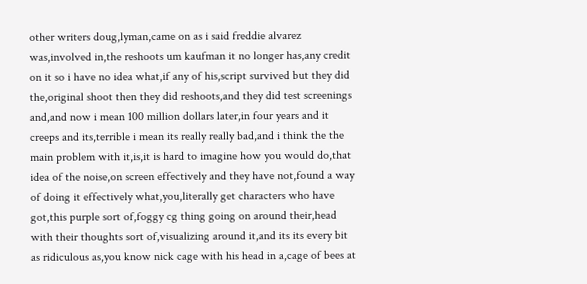other writers doug,lyman,came on as i said freddie alvarez was,involved in,the reshoots um kaufman it no longer has,any credit on it so i have no idea what,if any of his,script survived but they did the,original shoot then they did reshoots,and they did test screenings and,and now i mean 100 million dollars later,in four years and it creeps and its,terrible i mean its really really bad,and i think the the main problem with it,is,it is hard to imagine how you would do,that idea of the noise,on screen effectively and they have not,found a way of doing it effectively what,you,literally get characters who have got,this purple sort of,foggy cg thing going on around their,head with their thoughts sort of,visualizing around it,and its its every bit as ridiculous as,you know nick cage with his head in a,cage of bees at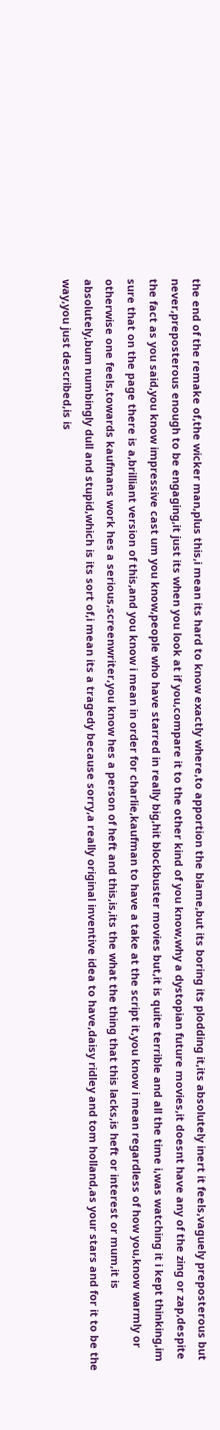the end of the remake of,the wicker man,plus this,i mean its hard to know exactly where,to apportion the blame,but its boring its plodding it,its absolutely inert it feels,vaguely preposterous but never,preposterous enough to be engaging,it just its when you look at if you,compare it to the other kind of you know,why a dystopian future movies,it doesnt have any of the zing or zap,despite the fact as you said,you know impressive cast um you know,people who have starred in really big,hit blockbuster movies but,it is quite terrible and all the time i,was watching it i kept thinking,im sure that on the page there is a,brilliant version of this,and you know i mean in order for charlie,kaufman to have a take at the script it,you know i mean regardless of how you,know warmly or otherwise one feels,towards kaufmans work hes a serious,screenwriter,you know hes a person of heft and this,is,its the what the thing that this lacks,is heft or interest or mum,it is absolutely,bum numbingly dull and stupid,which is its sort of,i mean its a tragedy because sorry,a really original inventive idea to have,daisy ridley and tom holland,as your stars and for it to be the way,you just described,is is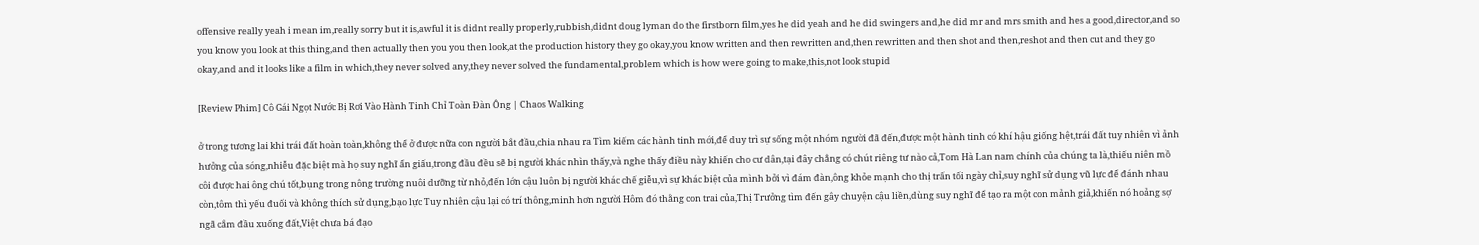offensive really yeah i mean im,really sorry but it is,awful it is didnt really properly,rubbish,didnt doug lyman do the firstborn film,yes he did yeah and he did swingers and,he did mr and mrs smith and hes a good,director,and so you know you look at this thing,and then actually then you you then look,at the production history they go okay,you know written and then rewritten and,then rewritten and then shot and then,reshot and then cut and they go okay,and and it looks like a film in which,they never solved any,they never solved the fundamental,problem which is how were going to make,this,not look stupid

[Review Phim] Cô Gái Ngọt Nước Bị Rơi Vào Hành Tinh Chỉ Toàn Đàn Ông | Chaos Walking

ở trong tương lai khi trái đất hoàn toàn,không thể ở được nữa con người bắt đầu,chia nhau ra Tìm kiếm các hành tinh mới,để duy trì sự sống một nhóm người đã đến,được một hành tinh có khí hậu giống hệt,trái đất tuy nhiên vì ảnh hưởng của sóng,nhiễu đặc biệt mà họ suy nghĩ ẩn giấu,trong đầu đều sẽ bị người khác nhìn thấy,và nghe thấy điều này khiến cho cư dân,tại đây chẳng có chút riêng tư nào cả,Tom Hà Lan nam chính của chúng ta là,thiếu niên mồ côi được hai ông chú tốt,bụng trong nông trường nuôi dưỡng từ nhỏ,đến lớn cậu luôn bị người khác chế giễu,vì sự khác biệt của mình bởi vì đám đàn,ông khỏe mạnh cho thị trấn tối ngày chỉ,suy nghĩ sử dụng vũ lực để đánh nhau còn,tôm thì yếu đuối và không thích sử dụng,bạo lực Tuy nhiên cậu lại có trí thông,minh hơn người Hôm đó thằng con trai của,Thị Trưởng tìm đến gây chuyện cậu liền,dùng suy nghĩ để tạo ra một con mảnh giả,khiến nó hoảng sợ ngã cắm đầu xuống đất,Việt chưa bá đạo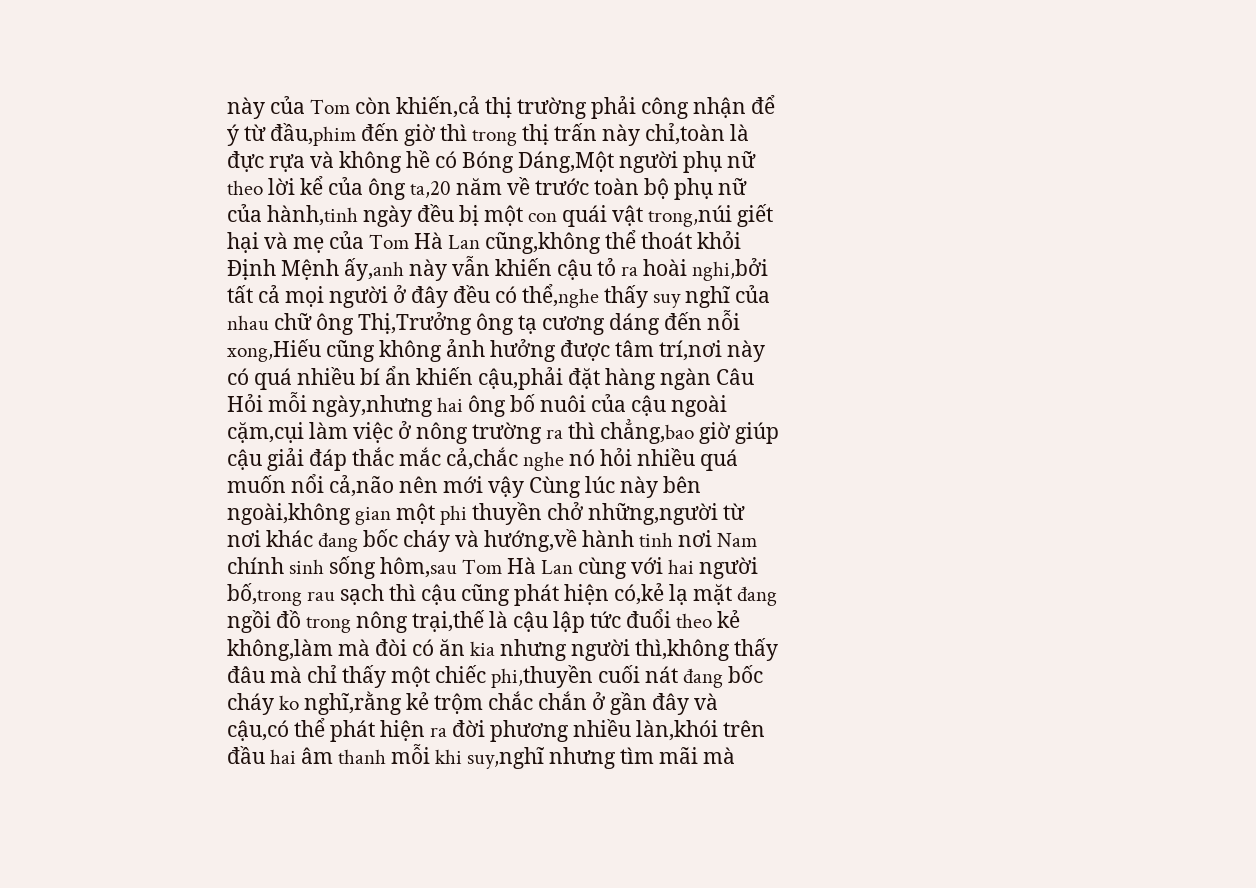này của Tom còn khiến,cả thị trường phải công nhận để ý từ đầu,phim đến giờ thì trong thị trấn này chỉ,toàn là đực rựa và không hề có Bóng Dáng,Một người phụ nữ theo lời kể của ông ta,20 năm về trước toàn bộ phụ nữ của hành,tinh ngày đều bị một con quái vật trong,núi giết hại và mẹ của Tom Hà Lan cũng,không thể thoát khỏi Định Mệnh ấy,anh này vẫn khiến cậu tỏ ra hoài nghi,bởi tất cả mọi người ở đây đều có thể,nghe thấy suy nghĩ của nhau chữ ông Thị,Trưởng ông tạ cương dáng đến nỗi xong,Hiếu cũng không ảnh hưởng được tâm trí,nơi này có quá nhiều bí ẩn khiến cậu,phải đặt hàng ngàn Câu Hỏi mỗi ngày,nhưng hai ông bố nuôi của cậu ngoài cặm,cụi làm việc ở nông trường ra thì chẳng,bao giờ giúp cậu giải đáp thắc mắc cả,chắc nghe nó hỏi nhiều quá muốn nổi cả,não nên mới vậy Cùng lúc này bên ngoài,không gian một phi thuyền chở những,người từ nơi khác đang bốc cháy và hướng,về hành tinh nơi Nam chính sinh sống hôm,sau Tom Hà Lan cùng với hai người bố,trong rau sạch thì cậu cũng phát hiện có,kẻ lạ mặt đang ngồi đồ trong nông trại,thế là cậu lập tức đuổi theo kẻ không,làm mà đòi có ăn kia nhưng người thì,không thấy đâu mà chỉ thấy một chiếc phi,thuyền cuối nát đang bốc cháy ko nghĩ,rằng kẻ trộm chắc chắn ở gần đây và cậu,có thể phát hiện ra đời phương nhiều làn,khói trên đầu hai âm thanh mỗi khi suy,nghĩ nhưng tìm mãi mà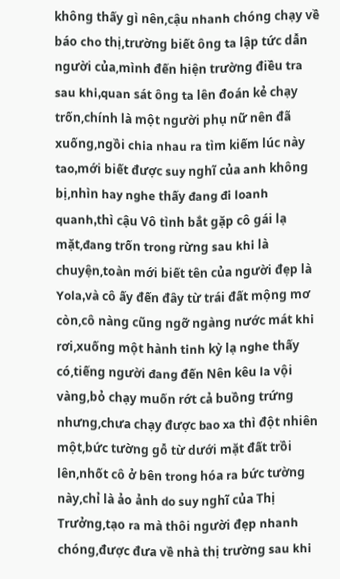không thấy gì nên,cậu nhanh chóng chạy về báo cho thị,trường biết ông ta lập tức dẫn người của,mình đến hiện trường điều tra sau khi,quan sát ông ta lên đoán kẻ chạy trốn,chính là một người phụ nữ nên đã xuống,ngồi chia nhau ra tìm kiếm lúc này tao,mới biết được suy nghĩ của anh không bị,nhìn hay nghe thấy đang đi loanh quanh,thì cậu Vô tình bắt gặp cô gái lạ mặt,đang trốn trong rừng sau khi là chuyện,toàn mới biết tên của người đẹp là Yola,và cô ấy đến đây từ trái đất mộng mơ còn,cô nàng cũng ngỡ ngàng nước mát khi rơi,xuống một hành tinh kỳ lạ nghe thấy có,tiếng người đang đến Nên kêu la vội vàng,bỏ chạy muốn rớt cả buồng trứng nhưng,chưa chạy được bao xa thì đột nhiên một,bức tường gỗ từ dưới mặt đất trồi lên,nhốt cô ở bên trong hóa ra bức tường này,chỉ là ảo ảnh do suy nghĩ của Thị Trưởng,tạo ra mà thôi người đẹp nhanh chóng,được đưa về nhà thị trường sau khi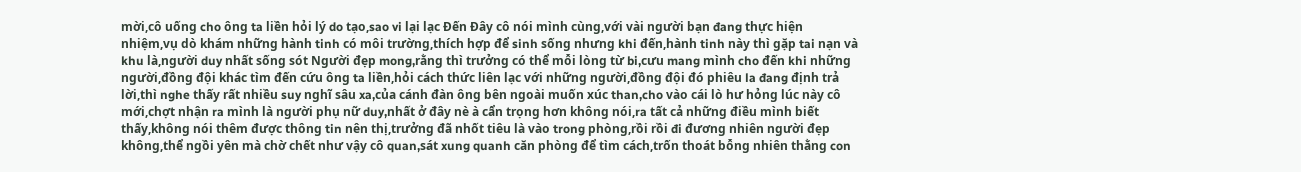mời,cô uống cho ông ta liền hỏi lý do tạo,sao vi lại lạc Đến Đây cô nói mình cùng,với vài người bạn đang thực hiện nhiệm,vụ dò khám những hành tinh có môi trường,thích hợp để sinh sống nhưng khi đến,hành tinh này thì gặp tai nạn và khu là,người duy nhất sống sót Người đẹp mong,rằng thì trưởng có thể mỗi lòng từ bi,cưu mang mình cho đến khi những người,đồng đội khác tìm đến cứu ông ta liền,hỏi cách thức liên lạc với những người,đồng đội đó phiêu la đang định trả lời,thì nghe thấy rất nhiều suy nghĩ sâu xa,của cánh đàn ông bên ngoài muốn xúc than,cho vào cái lò hư hỏng lúc này cô mới,chợt nhận ra mình là người phụ nữ duy,nhất ở đây nè à cẩn trọng hơn không nói,ra tất cả những điều mình biết thấy,không nói thêm được thông tin nên thị,trưởng đã nhốt tiêu là vào trong phòng,rồi rồi đi đương nhiên người đẹp không,thể ngồi yên mà chờ chết như vậy cô quan,sát xung quanh căn phòng để tìm cách,trốn thoát bỗng nhiên thằng con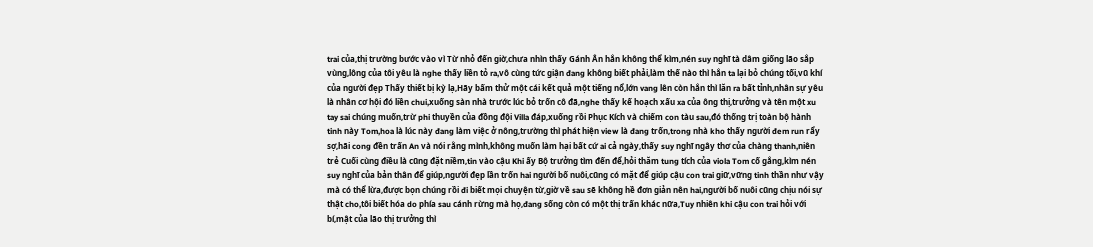trai của,thị trường bước vào vì Từ nhỏ đến giờ,chưa nhìn thấy Gánh Ân hắn không thể kìm,nén suy nghĩ tà dâm giống lão sắp vùng,lông của tôi yêu là nghe thấy liền tỏ ra,vô cùng tức giận đang không biết phải,làm thế nào thì hắn ta lại bỏ chúng tối,vũ khí của người đẹp Thấy thiết bị kỳ lạ,Hãy bấm thử một cái kết quả một tiếng nổ,lớn vang lên còn hắn thì lăn ra bất tỉnh,nhân sự yêu là nhân cơ hội đó liền chui,xuống sàn nhà trước lúc bỏ trốn cô đã,nghe thấy kế hoạch xấu xa của ông thị,trưởng và tên một xu tay sai chúng muốn,trừ phi thuyền của đồng đội Villa đáp,xuống rồi Phục Kích và chiếm con tàu sau,đó thống trị toàn bộ hành tinh này Tom,hoa là lúc này đang làm việc ở nông,trường thì phát hiện view là đang trốn,trong nhà kho thấy người đem run rẩy sợ,hãi cong đền trấn An và nói rằng mình,không muốn làm hại bất cứ ai cả ngày,thấy suy nghĩ ngây thơ của chàng thanh,niên trẻ Cuối cùng điều là cũng đặt niềm,tin vào cậu Khi ấy Bộ trưởng tìm đến để,hỏi thăm tung tích của viola Tom cố gắng,kìm nén suy nghĩ của bản thân để giúp,người đẹp lần trốn hai người bố nuôi,cũng có mặt để giúp cậu con trai giữ,vững tinh thần như vậy mà có thể lừa,được bọn chúng rồi đi biết mọi chuyện từ,giờ về sau sẽ không hề đơn giản nên hai,người bố nuôi cũng chịu nói sự thật cho,tôi biết hóa do phía sau cánh rừng mà họ,đang sống còn có một thị trấn khác nữa,Tuy nhiên khi cậu con trai hỏi với bí,mật của lão thị trưởng thì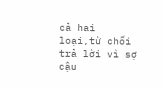cả hai loại,từ chối trả lời vì sợ cậu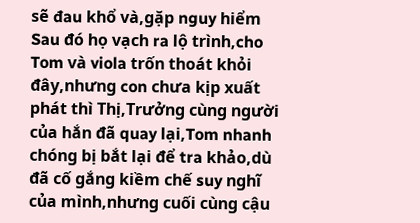sẽ đau khổ và,gặp nguy hiểm Sau đó họ vạch ra lộ trình,cho Tom và viola trốn thoát khỏi đây,nhưng con chưa kịp xuất phát thì Thị,Trưởng cùng người của hắn đã quay lại,Tom nhanh chóng bị bắt lại để tra khảo,dù đã cố gắng kiềm chế suy nghĩ của mình,nhưng cuối cùng cậu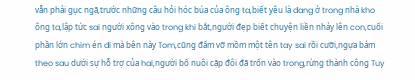vẫn phải gục ngã,trước những câu hỏi hóc búa của ông ta,biết yêu là đang ở trong nhà kho ông ta,lập tức sai người xông vào trong khi bắt,người đẹp biết chuyện liền nhảy lên con,cuối phần lớn chim én đi mà bên này Tom,cũng đấm vỡ mồm một tên tay sai rồi cưỡi,ngựa bám theo sau dưới sự hỗ trợ của hai,người bố nuôi cặp đôi đã trốn vào trong,rừng thành công Tuy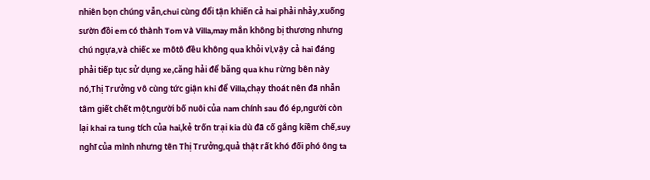nhiên bọn chúng vẫn,chui cùng đổi tận khiến cả hai phải nhảy,xuống sườn đồi em có thành Tom và Villa,may mắn không bị thương nhưng chú ngựa,và chiếc xe môtô đều không qua khỏi vì,vậy cả hai đáng phải tiếp tục sử dụng xe,căng hải để băng qua khu rừng bên này nó,Thị Trưởng vô cùng tức giận khi để Villa,chạy thoát nên đã nhẫn tâm giết chết một,người bố nuôi của nam chính sau đó ép,người còn lại khai ra tung tích của hai,kẻ trốn trại kia dù đã cố gắng kiềm chế,suy nghĩ của mình nhưng tên Thị Trưởng,quả thật rất khó đối phó ông ta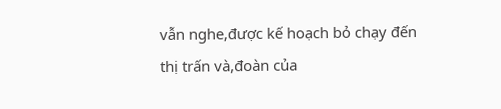vẫn nghe,được kế hoạch bỏ chạy đến thị trấn và,đoàn của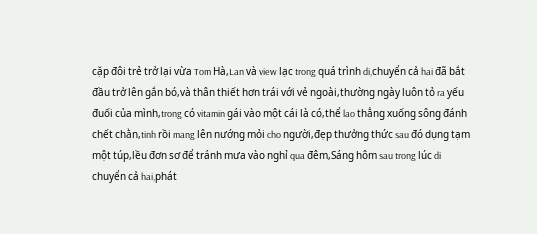cặp đôi trẻ trở lại vừa Tom Hà,Lan và view lạc trong quá trình di,chuyển cả hai đã bắt đầu trở lên gắn bó,và thân thiết hơn trái với vẻ ngoài,thường ngày luôn tỏ ra yếu đuối của mình,trong có vitamin gái vào một cái là có,thể lao thẳng xuống sông đánh chết chằn,tinh rồi mang lên nướng mỏi cho người,đẹp thưởng thức sau đó dụng tạm một túp,lều đơn sơ để tránh mưa vào nghỉ qua đêm,Sáng hôm sau trong lúc di chuyển cả hai,phát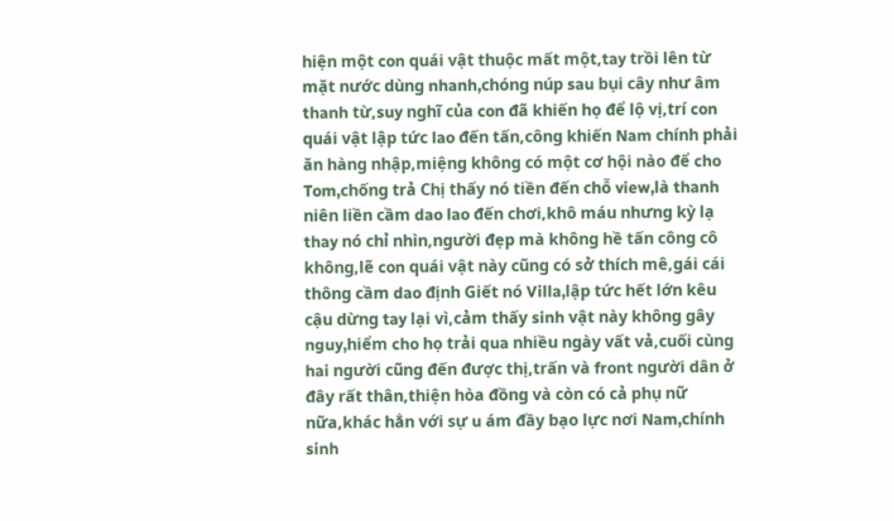hiện một con quái vật thuộc mất một,tay trồi lên từ mặt nước dùng nhanh,chóng núp sau bụi cây như âm thanh từ,suy nghĩ của con đã khiến họ để lộ vị,trí con quái vật lập tức lao đến tấn,công khiến Nam chính phải ăn hàng nhập,miệng không có một cơ hội nào để cho Tom,chống trả Chị thấy nó tiền đến chỗ view,là thanh niên liền cầm dao lao đến chơi,khô máu nhưng kỳ lạ thay nó chỉ nhìn,người đẹp mà không hề tấn công cô không,lẽ con quái vật này cũng có sở thích mê,gái cái thông cầm dao định Giết nó Villa,lập tức hết lớn kêu cậu dừng tay lại vì,cảm thấy sinh vật này không gây nguy,hiểm cho họ trải qua nhiều ngày vất vả,cuối cùng hai người cũng đến được thị,trấn và front người dân ở đây rất thân,thiện hòa đồng và còn có cả phụ nữ nữa,khác hẳn với sự u ám đầy bạo lực nơi Nam,chính sinh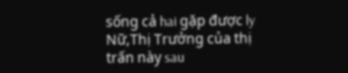sống cả hai gặp được ly Nữ,Thị Trưởng của thị trấn này sau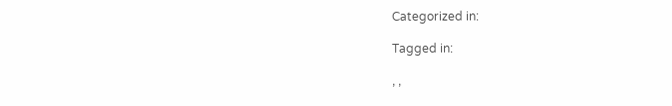Categorized in:

Tagged in:

, ,